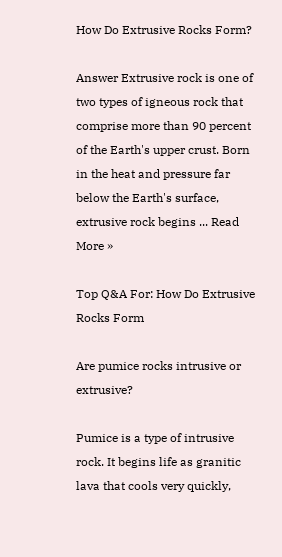How Do Extrusive Rocks Form?

Answer Extrusive rock is one of two types of igneous rock that comprise more than 90 percent of the Earth's upper crust. Born in the heat and pressure far below the Earth's surface, extrusive rock begins ... Read More »

Top Q&A For: How Do Extrusive Rocks Form

Are pumice rocks intrusive or extrusive?

Pumice is a type of intrusive rock. It begins life as granitic lava that cools very quickly,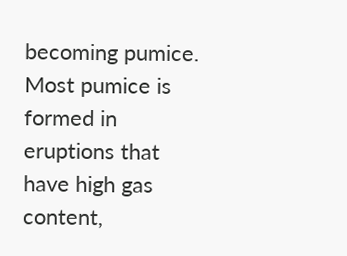becoming pumice. Most pumice is formed in eruptions that have high gas content,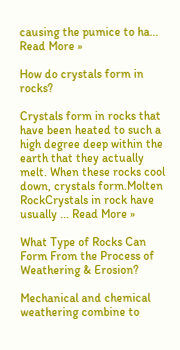causing the pumice to ha... Read More »

How do crystals form in rocks?

Crystals form in rocks that have been heated to such a high degree deep within the earth that they actually melt. When these rocks cool down, crystals form.Molten RockCrystals in rock have usually ... Read More »

What Type of Rocks Can Form From the Process of Weathering & Erosion?

Mechanical and chemical weathering combine to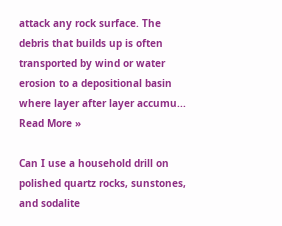attack any rock surface. The debris that builds up is often transported by wind or water erosion to a depositional basin where layer after layer accumu... Read More »

Can I use a household drill on polished quartz rocks, sunstones, and sodalite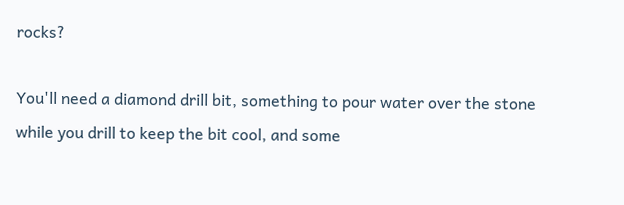rocks?

You'll need a diamond drill bit, something to pour water over the stone while you drill to keep the bit cool, and some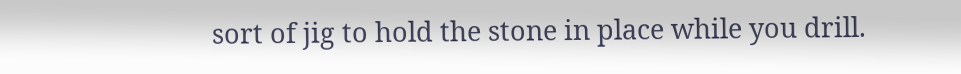sort of jig to hold the stone in place while you drill.